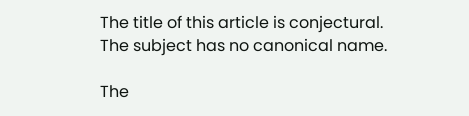The title of this article is conjectural. The subject has no canonical name.

The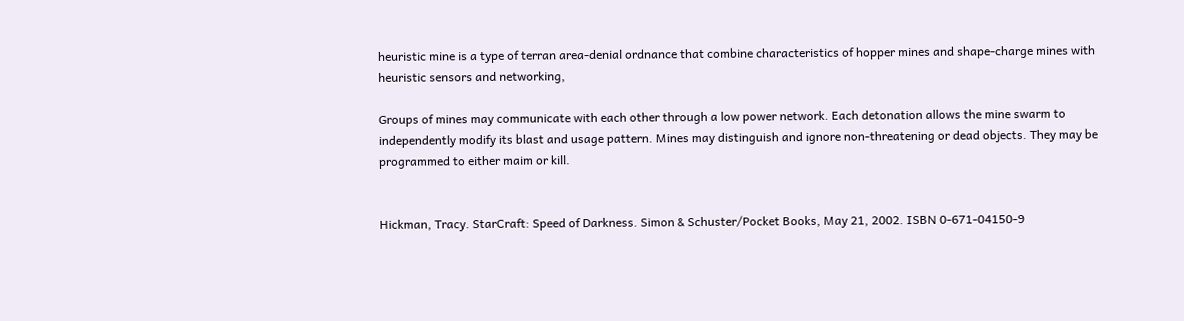heuristic mine is a type of terran area-denial ordnance that combine characteristics of hopper mines and shape-charge mines with heuristic sensors and networking,

Groups of mines may communicate with each other through a low power network. Each detonation allows the mine swarm to independently modify its blast and usage pattern. Mines may distinguish and ignore non-threatening or dead objects. They may be programmed to either maim or kill.


Hickman, Tracy. StarCraft: Speed of Darkness. Simon & Schuster/Pocket Books, May 21, 2002. ISBN 0-671-04150-9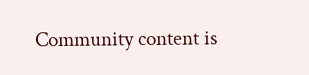Community content is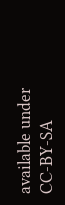available under CC-BY-SA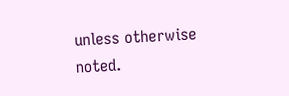unless otherwise noted.